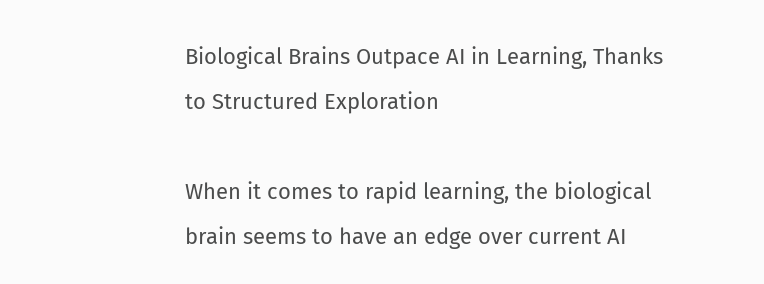Biological Brains Outpace AI in Learning, Thanks to Structured Exploration

When it comes to rapid learning, the biological brain seems to have an edge over current AI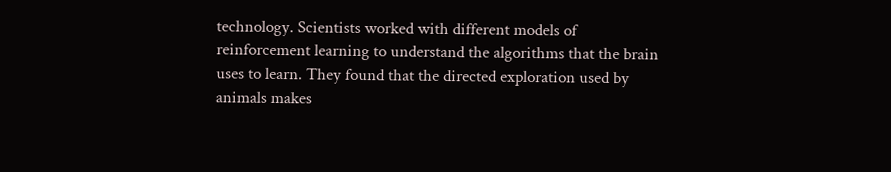technology. Scientists worked with different models of reinforcement learning to understand the algorithms that the brain uses to learn. They found that the directed exploration used by animals makes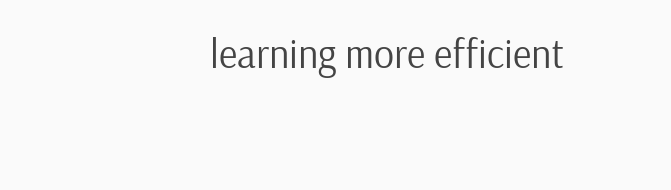learning more efficient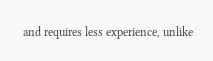and requires less experience, unlike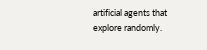artificial agents that explore randomly.